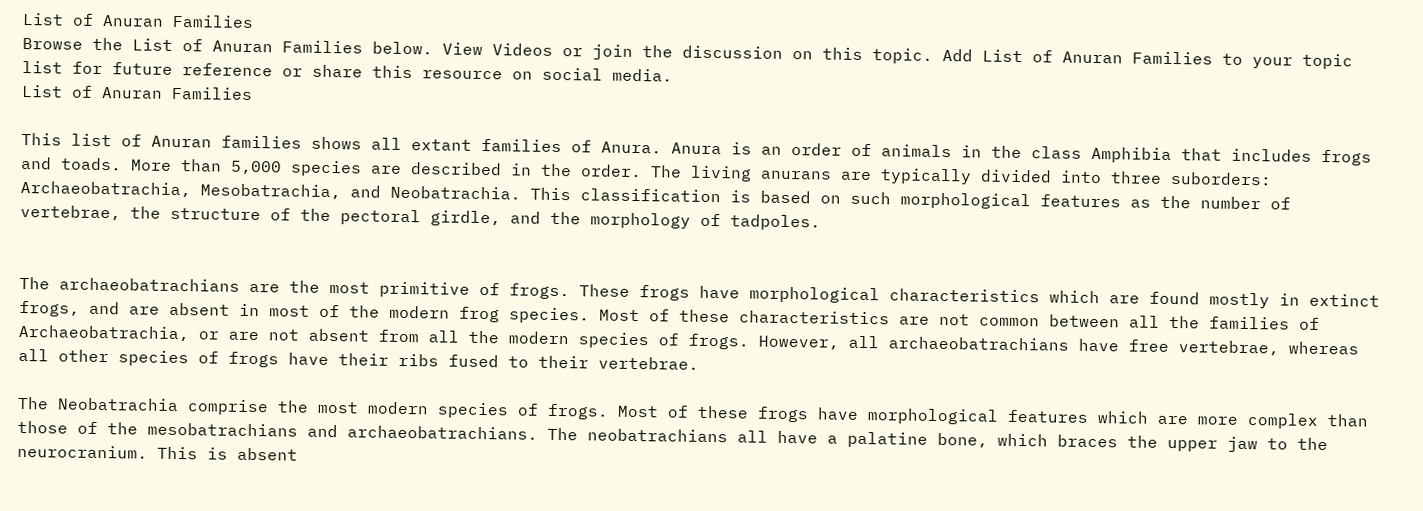List of Anuran Families
Browse the List of Anuran Families below. View Videos or join the discussion on this topic. Add List of Anuran Families to your topic list for future reference or share this resource on social media.
List of Anuran Families

This list of Anuran families shows all extant families of Anura. Anura is an order of animals in the class Amphibia that includes frogs and toads. More than 5,000 species are described in the order. The living anurans are typically divided into three suborders: Archaeobatrachia, Mesobatrachia, and Neobatrachia. This classification is based on such morphological features as the number of vertebrae, the structure of the pectoral girdle, and the morphology of tadpoles.


The archaeobatrachians are the most primitive of frogs. These frogs have morphological characteristics which are found mostly in extinct frogs, and are absent in most of the modern frog species. Most of these characteristics are not common between all the families of Archaeobatrachia, or are not absent from all the modern species of frogs. However, all archaeobatrachians have free vertebrae, whereas all other species of frogs have their ribs fused to their vertebrae.

The Neobatrachia comprise the most modern species of frogs. Most of these frogs have morphological features which are more complex than those of the mesobatrachians and archaeobatrachians. The neobatrachians all have a palatine bone, which braces the upper jaw to the neurocranium. This is absent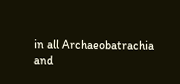in all Archaeobatrachia and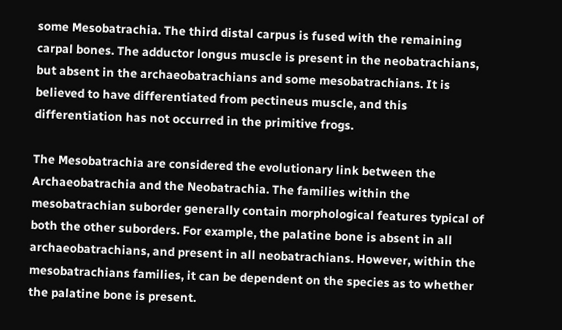some Mesobatrachia. The third distal carpus is fused with the remaining carpal bones. The adductor longus muscle is present in the neobatrachians, but absent in the archaeobatrachians and some mesobatrachians. It is believed to have differentiated from pectineus muscle, and this differentiation has not occurred in the primitive frogs.

The Mesobatrachia are considered the evolutionary link between the Archaeobatrachia and the Neobatrachia. The families within the mesobatrachian suborder generally contain morphological features typical of both the other suborders. For example, the palatine bone is absent in all archaeobatrachians, and present in all neobatrachians. However, within the mesobatrachians families, it can be dependent on the species as to whether the palatine bone is present.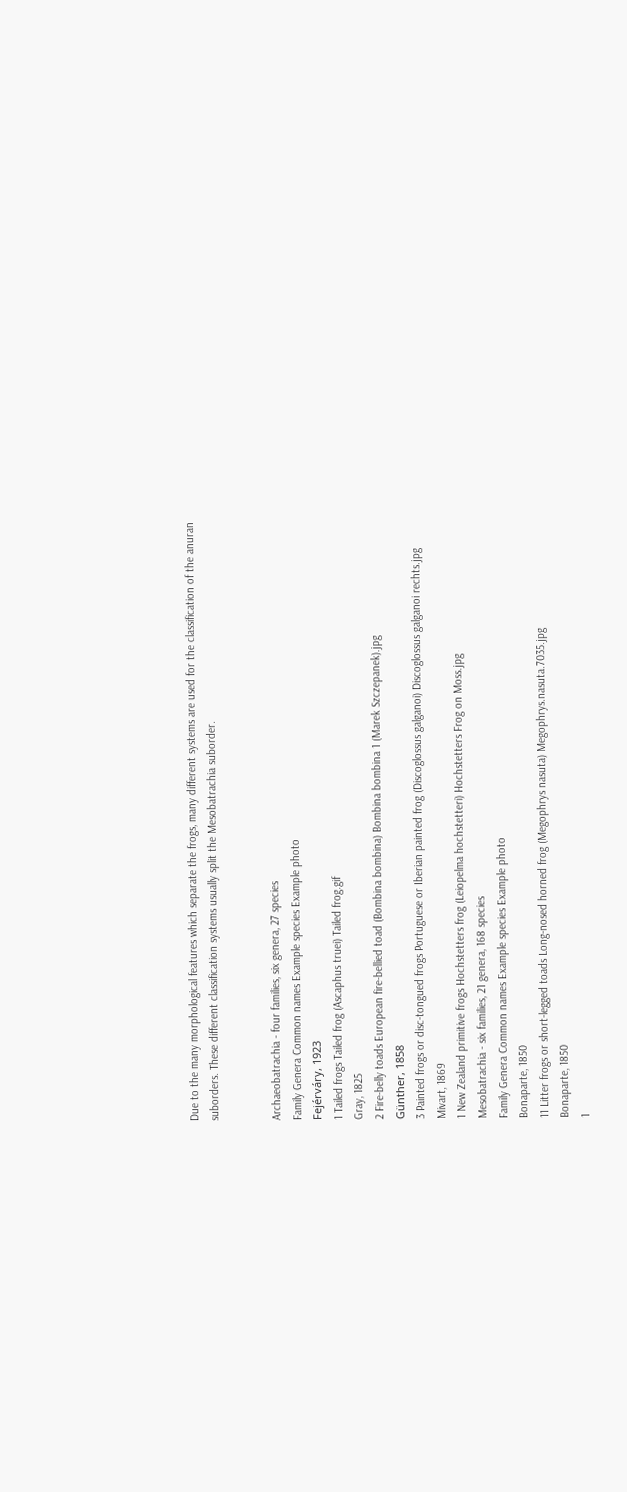Due to the many morphological features which separate the frogs, many different systems are used for the classification of the anuran suborders. These different classification systems usually split the Mesobatrachia suborder.


Archaeobatrachia - four families, six genera, 27 species
Family Genera Common names Example species Example photo
Fejérváry, 1923
1 Tailed frogs Tailed frog (Ascaphus truei) Tailed frog.gif
Gray, 1825
2 Fire-belly toads European fire-bellied toad (Bombina bombina) Bombina bombina 1 (Marek Szczepanek).jpg
Günther, 1858
3 Painted frogs or disc-tongued frogs Portuguese or Iberian painted frog (Discoglossus galganoi) Discoglossus galganoi rechts.jpg
Mivart, 1869
1 New Zealand primitive frogs Hochstetters frog (Leiopelma hochstetteri) Hochstetters Frog on Moss.jpg
Mesobatrachia - six families, 21 genera, 168 species
Family Genera Common names Example species Example photo
Bonaparte, 1850
11 Litter frogs or short-legged toads Long-nosed horned frog (Megophrys nasuta) Megophrys.nasuta.7035.jpg
Bonaparte, 1850
1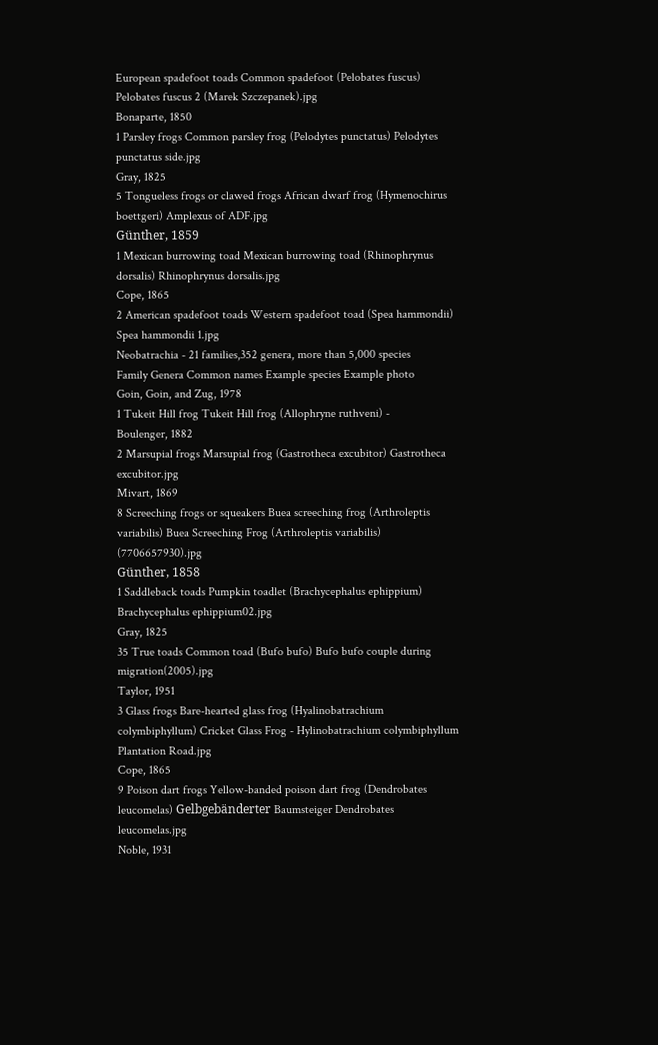European spadefoot toads Common spadefoot (Pelobates fuscus) Pelobates fuscus 2 (Marek Szczepanek).jpg
Bonaparte, 1850
1 Parsley frogs Common parsley frog (Pelodytes punctatus) Pelodytes punctatus side.jpg
Gray, 1825
5 Tongueless frogs or clawed frogs African dwarf frog (Hymenochirus boettgeri) Amplexus of ADF.jpg
Günther, 1859
1 Mexican burrowing toad Mexican burrowing toad (Rhinophrynus dorsalis) Rhinophrynus dorsalis.jpg
Cope, 1865
2 American spadefoot toads Western spadefoot toad (Spea hammondii) Spea hammondii 1.jpg
Neobatrachia - 21 families,352 genera, more than 5,000 species
Family Genera Common names Example species Example photo
Goin, Goin, and Zug, 1978
1 Tukeit Hill frog Tukeit Hill frog (Allophryne ruthveni) -
Boulenger, 1882
2 Marsupial frogs Marsupial frog (Gastrotheca excubitor) Gastrotheca excubitor.jpg
Mivart, 1869
8 Screeching frogs or squeakers Buea screeching frog (Arthroleptis variabilis) Buea Screeching Frog (Arthroleptis variabilis) (7706657930).jpg
Günther, 1858
1 Saddleback toads Pumpkin toadlet (Brachycephalus ephippium) Brachycephalus ephippium02.jpg
Gray, 1825
35 True toads Common toad (Bufo bufo) Bufo bufo couple during migration(2005).jpg
Taylor, 1951
3 Glass frogs Bare-hearted glass frog (Hyalinobatrachium colymbiphyllum) Cricket Glass Frog - Hylinobatrachium colymbiphyllum Plantation Road.jpg
Cope, 1865
9 Poison dart frogs Yellow-banded poison dart frog (Dendrobates leucomelas) Gelbgebänderter Baumsteiger Dendrobates leucomelas.jpg
Noble, 1931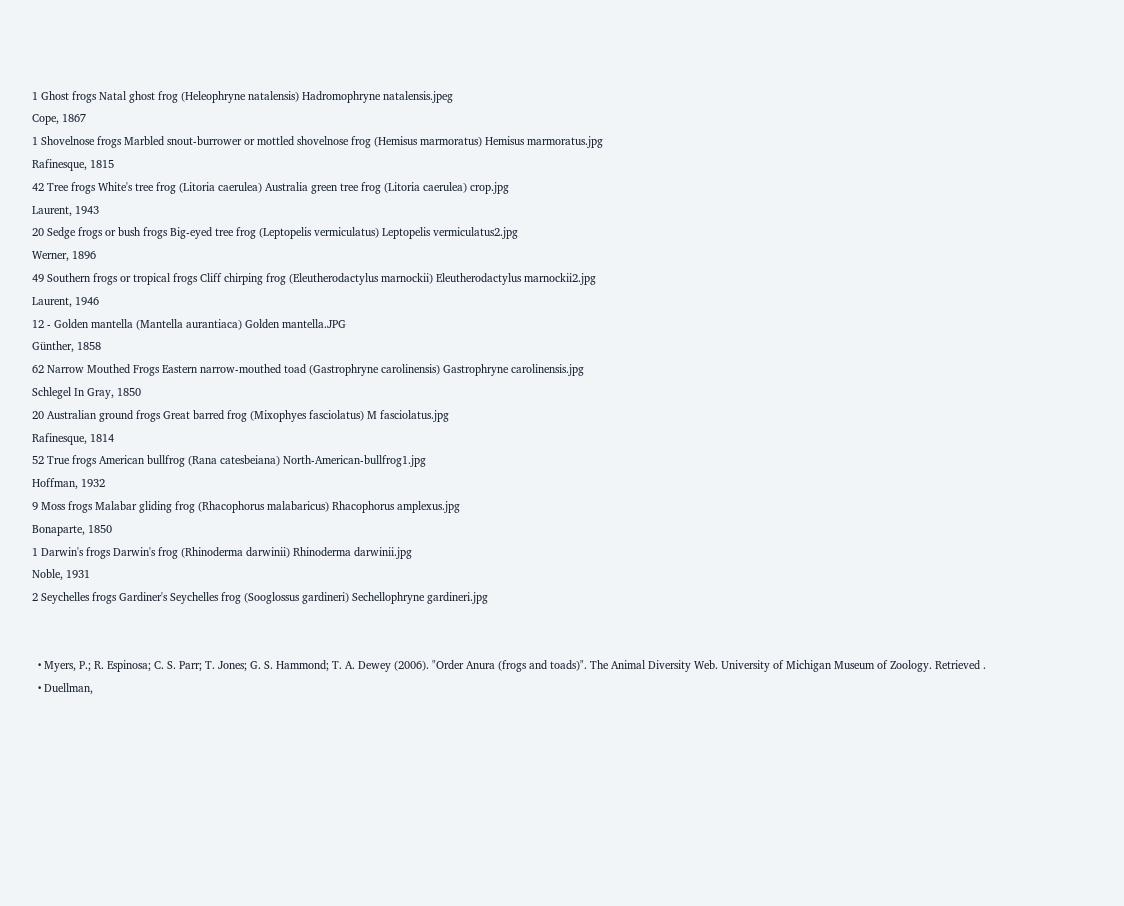1 Ghost frogs Natal ghost frog (Heleophryne natalensis) Hadromophryne natalensis.jpeg
Cope, 1867
1 Shovelnose frogs Marbled snout-burrower or mottled shovelnose frog (Hemisus marmoratus) Hemisus marmoratus.jpg
Rafinesque, 1815
42 Tree frogs White's tree frog (Litoria caerulea) Australia green tree frog (Litoria caerulea) crop.jpg
Laurent, 1943
20 Sedge frogs or bush frogs Big-eyed tree frog (Leptopelis vermiculatus) Leptopelis vermiculatus2.jpg
Werner, 1896
49 Southern frogs or tropical frogs Cliff chirping frog (Eleutherodactylus marnockii) Eleutherodactylus marnockii2.jpg
Laurent, 1946
12 - Golden mantella (Mantella aurantiaca) Golden mantella.JPG
Günther, 1858
62 Narrow Mouthed Frogs Eastern narrow-mouthed toad (Gastrophryne carolinensis) Gastrophryne carolinensis.jpg
Schlegel In Gray, 1850
20 Australian ground frogs Great barred frog (Mixophyes fasciolatus) M fasciolatus.jpg
Rafinesque, 1814
52 True frogs American bullfrog (Rana catesbeiana) North-American-bullfrog1.jpg
Hoffman, 1932
9 Moss frogs Malabar gliding frog (Rhacophorus malabaricus) Rhacophorus amplexus.jpg
Bonaparte, 1850
1 Darwin's frogs Darwin's frog (Rhinoderma darwinii) Rhinoderma darwinii.jpg
Noble, 1931
2 Seychelles frogs Gardiner's Seychelles frog (Sooglossus gardineri) Sechellophryne gardineri.jpg


  • Myers, P.; R. Espinosa; C. S. Parr; T. Jones; G. S. Hammond; T. A. Dewey (2006). "Order Anura (frogs and toads)". The Animal Diversity Web. University of Michigan Museum of Zoology. Retrieved .
  • Duellman,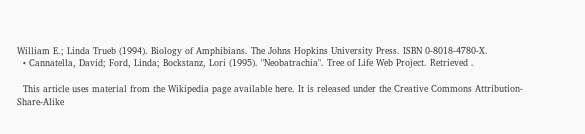William E.; Linda Trueb (1994). Biology of Amphibians. The Johns Hopkins University Press. ISBN 0-8018-4780-X.
  • Cannatella, David; Ford, Linda; Bockstanz, Lori (1995). "Neobatrachia". Tree of Life Web Project. Retrieved .

  This article uses material from the Wikipedia page available here. It is released under the Creative Commons Attribution-Share-Alike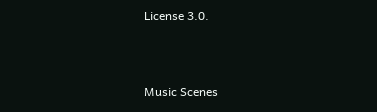License 3.0.



Music Scenes